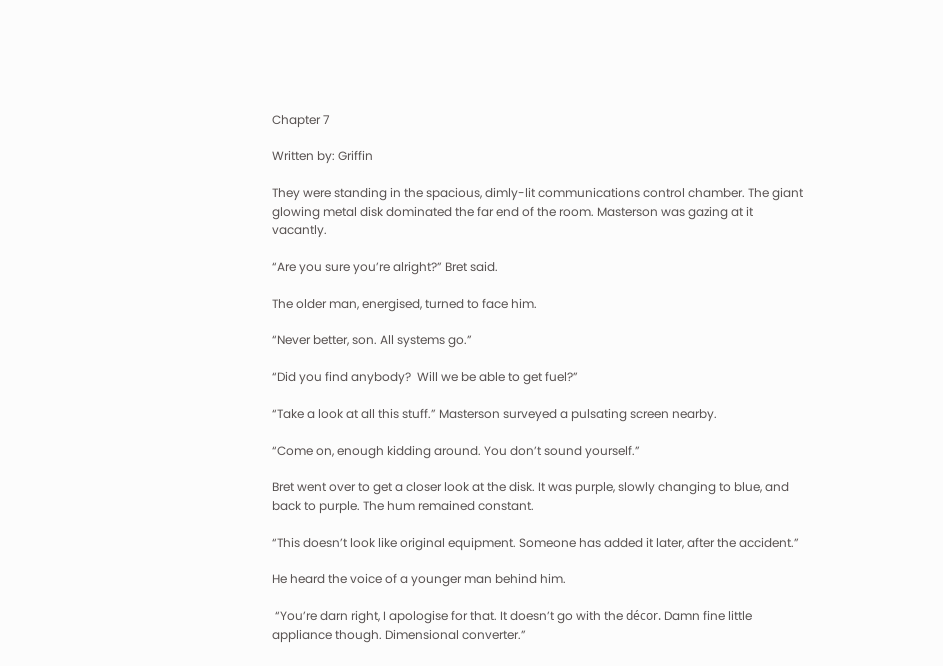Chapter 7

Written by: Griffin

They were standing in the spacious, dimly-lit communications control chamber. The giant glowing metal disk dominated the far end of the room. Masterson was gazing at it vacantly.

“Are you sure you’re alright?” Bret said.

The older man, energised, turned to face him.

“Never better, son. All systems go.”

“Did you find anybody?  Will we be able to get fuel?”

“Take a look at all this stuff.” Masterson surveyed a pulsating screen nearby.

“Come on, enough kidding around. You don’t sound yourself.”

Bret went over to get a closer look at the disk. It was purple, slowly changing to blue, and back to purple. The hum remained constant.

“This doesn’t look like original equipment. Someone has added it later, after the accident.”

He heard the voice of a younger man behind him.

 “You’re darn right, I apologise for that. It doesn’t go with the décor. Damn fine little appliance though. Dimensional converter.”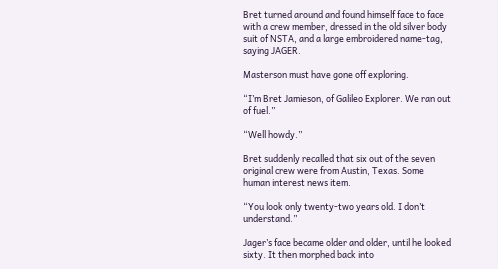Bret turned around and found himself face to face with a crew member, dressed in the old silver body suit of NSTA, and a large embroidered name-tag, saying JAGER.

Masterson must have gone off exploring.

“I’m Bret Jamieson, of Galileo Explorer. We ran out of fuel.”

“Well howdy.”

Bret suddenly recalled that six out of the seven original crew were from Austin, Texas. Some human interest news item.

“You look only twenty-two years old. I don’t understand.”

Jager’s face became older and older, until he looked sixty. It then morphed back into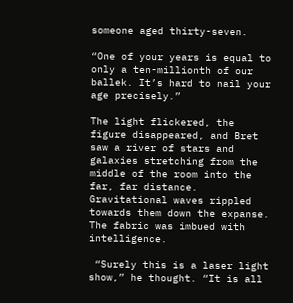someone aged thirty-seven.

“One of your years is equal to only a ten-millionth of our ballek. It’s hard to nail your age precisely.”

The light flickered, the figure disappeared, and Bret saw a river of stars and galaxies stretching from the middle of the room into the far, far distance.  Gravitational waves rippled towards them down the expanse. The fabric was imbued with intelligence.

 “Surely this is a laser light show,” he thought. “It is all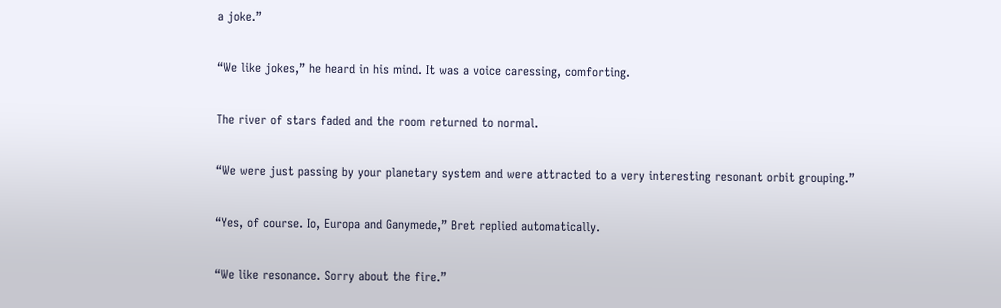a joke.”

“We like jokes,” he heard in his mind. It was a voice caressing, comforting.

The river of stars faded and the room returned to normal.

“We were just passing by your planetary system and were attracted to a very interesting resonant orbit grouping.”

“Yes, of course. Io, Europa and Ganymede,” Bret replied automatically.

“We like resonance. Sorry about the fire.”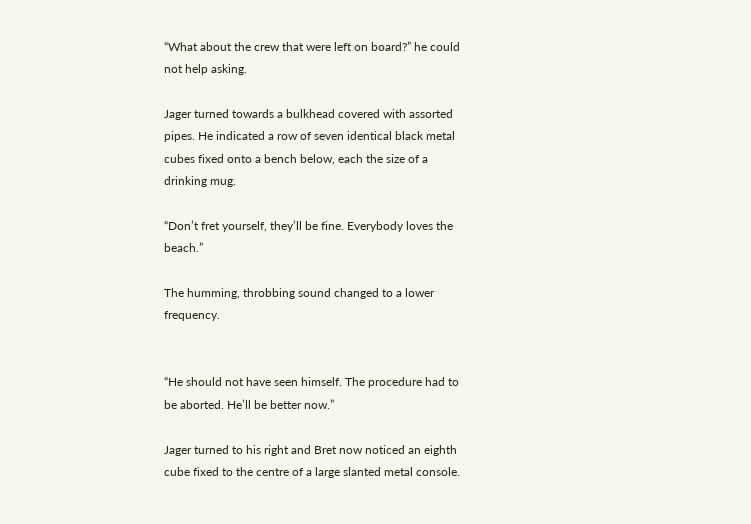“What about the crew that were left on board?” he could not help asking.

Jager turned towards a bulkhead covered with assorted pipes. He indicated a row of seven identical black metal cubes fixed onto a bench below, each the size of a drinking mug.

“Don’t fret yourself, they’ll be fine. Everybody loves the beach.”

The humming, throbbing sound changed to a lower frequency.


“He should not have seen himself. The procedure had to be aborted. He’ll be better now.”

Jager turned to his right and Bret now noticed an eighth cube fixed to the centre of a large slanted metal console.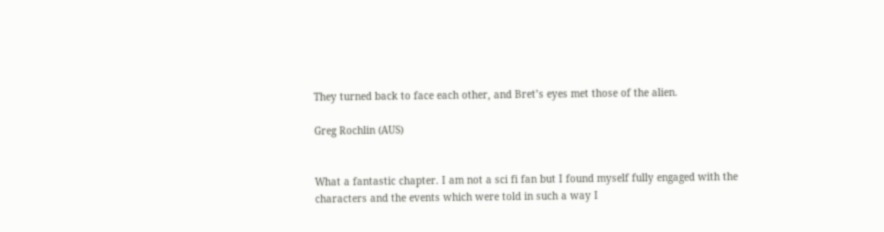They turned back to face each other, and Bret’s eyes met those of the alien.

Greg Rochlin (AUS)


What a fantastic chapter. I am not a sci fi fan but I found myself fully engaged with the characters and the events which were told in such a way I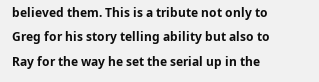believed them. This is a tribute not only to Greg for his story telling ability but also to Ray for the way he set the serial up in the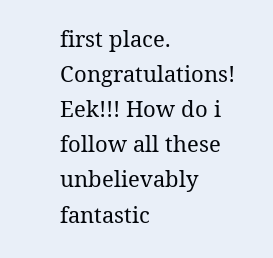first place. Congratulations!
Eek!!! How do i follow all these unbelievably fantastic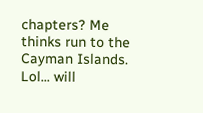chapters? Me thinks run to the Cayman Islands. Lol... will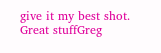give it my best shot. Great stuffGreg